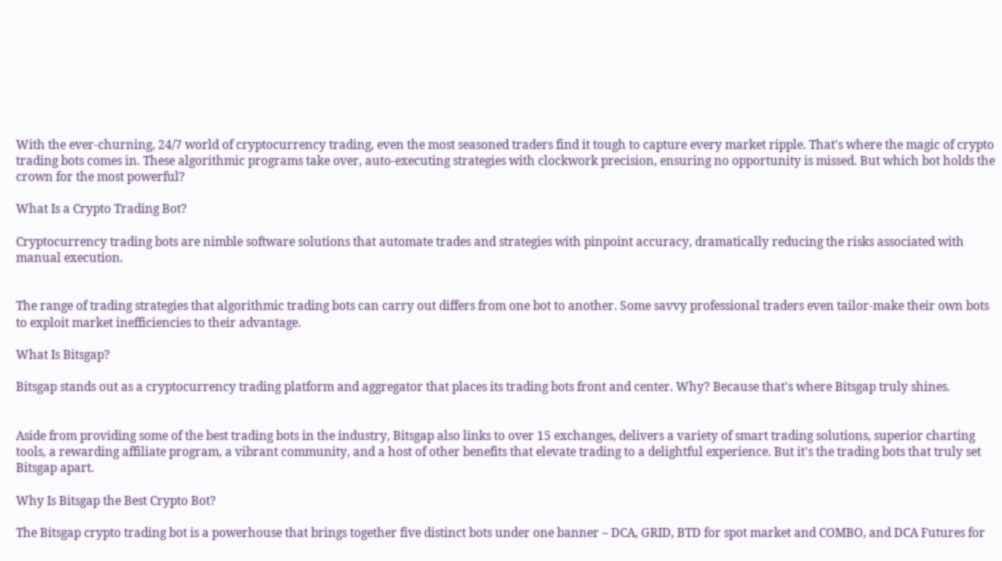With the ever-churning, 24/7 world of cryptocurrency trading, even the most seasoned traders find it tough to capture every market ripple. That's where the magic of crypto trading bots comes in. These algorithmic programs take over, auto-executing strategies with clockwork precision, ensuring no opportunity is missed. But which bot holds the crown for the most powerful?

What Is a Crypto Trading Bot?

Cryptocurrency trading bots are nimble software solutions that automate trades and strategies with pinpoint accuracy, dramatically reducing the risks associated with manual execution.


The range of trading strategies that algorithmic trading bots can carry out differs from one bot to another. Some savvy professional traders even tailor-make their own bots to exploit market inefficiencies to their advantage.

What Is Bitsgap?

Bitsgap stands out as a cryptocurrency trading platform and aggregator that places its trading bots front and center. Why? Because that's where Bitsgap truly shines.


Aside from providing some of the best trading bots in the industry, Bitsgap also links to over 15 exchanges, delivers a variety of smart trading solutions, superior charting tools, a rewarding affiliate program, a vibrant community, and a host of other benefits that elevate trading to a delightful experience. But it's the trading bots that truly set Bitsgap apart.

Why Is Bitsgap the Best Crypto Bot?

The Bitsgap crypto trading bot is a powerhouse that brings together five distinct bots under one banner – DCA, GRID, BTD for spot market and COMBO, and DCA Futures for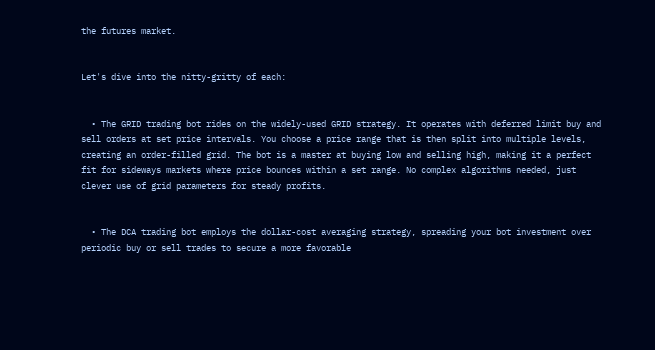the futures market.


Let's dive into the nitty-gritty of each:


  • The GRID trading bot rides on the widely-used GRID strategy. It operates with deferred limit buy and sell orders at set price intervals. You choose a price range that is then split into multiple levels, creating an order-filled grid. The bot is a master at buying low and selling high, making it a perfect fit for sideways markets where price bounces within a set range. No complex algorithms needed, just clever use of grid parameters for steady profits.


  • The DCA trading bot employs the dollar-cost averaging strategy, spreading your bot investment over periodic buy or sell trades to secure a more favorable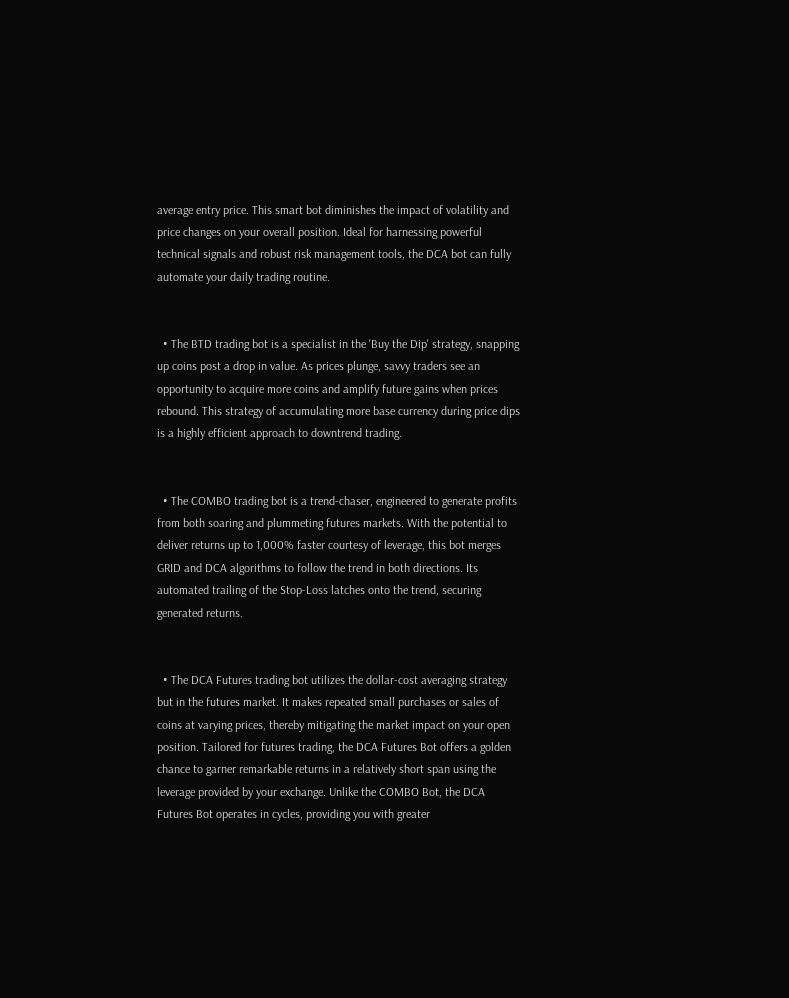average entry price. This smart bot diminishes the impact of volatility and price changes on your overall position. Ideal for harnessing powerful technical signals and robust risk management tools, the DCA bot can fully automate your daily trading routine.


  • The BTD trading bot is a specialist in the 'Buy the Dip' strategy, snapping up coins post a drop in value. As prices plunge, savvy traders see an opportunity to acquire more coins and amplify future gains when prices rebound. This strategy of accumulating more base currency during price dips is a highly efficient approach to downtrend trading.


  • The COMBO trading bot is a trend-chaser, engineered to generate profits from both soaring and plummeting futures markets. With the potential to deliver returns up to 1,000% faster courtesy of leverage, this bot merges GRID and DCA algorithms to follow the trend in both directions. Its automated trailing of the Stop-Loss latches onto the trend, securing generated returns.


  • The DCA Futures trading bot utilizes the dollar-cost averaging strategy but in the futures market. It makes repeated small purchases or sales of coins at varying prices, thereby mitigating the market impact on your open position. Tailored for futures trading, the DCA Futures Bot offers a golden chance to garner remarkable returns in a relatively short span using the leverage provided by your exchange. Unlike the COMBO Bot, the DCA Futures Bot operates in cycles, providing you with greater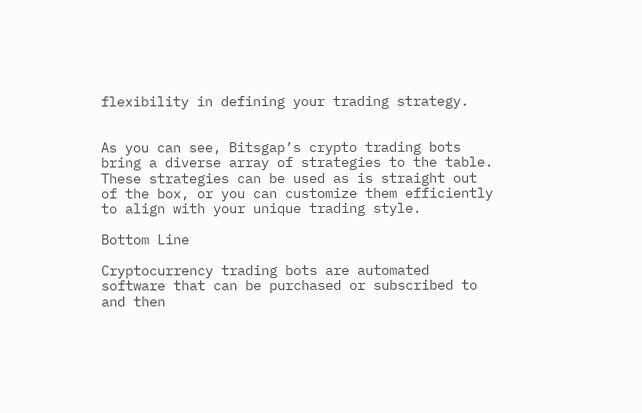flexibility in defining your trading strategy.


As you can see, Bitsgap’s crypto trading bots bring a diverse array of strategies to the table. These strategies can be used as is straight out of the box, or you can customize them efficiently to align with your unique trading style.

Bottom Line

Cryptocurrency trading bots are automated software that can be purchased or subscribed to and then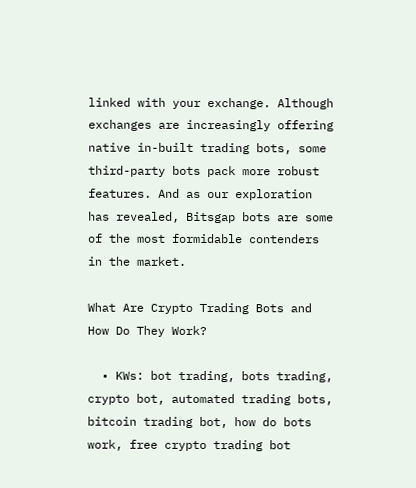linked with your exchange. Although exchanges are increasingly offering native in-built trading bots, some third-party bots pack more robust features. And as our exploration has revealed, Bitsgap bots are some of the most formidable contenders in the market.

What Are Crypto Trading Bots and How Do They Work?

  • KWs: bot trading, bots trading, crypto bot, automated trading bots, bitcoin trading bot, how do bots work, free crypto trading bot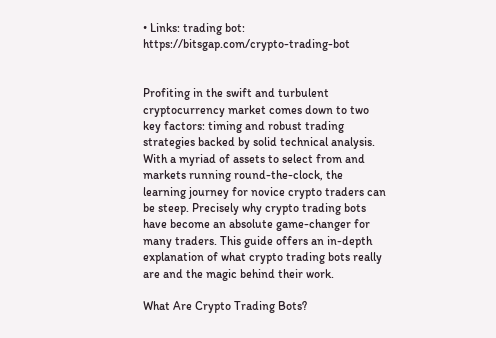• Links: trading bot: https://bitsgap.com/crypto-trading-bot


Profiting in the swift and turbulent cryptocurrency market comes down to two key factors: timing and robust trading strategies backed by solid technical analysis. With a myriad of assets to select from and markets running round-the-clock, the learning journey for novice crypto traders can be steep. Precisely why crypto trading bots have become an absolute game-changer for many traders. This guide offers an in-depth explanation of what crypto trading bots really are and the magic behind their work.

What Are Crypto Trading Bots?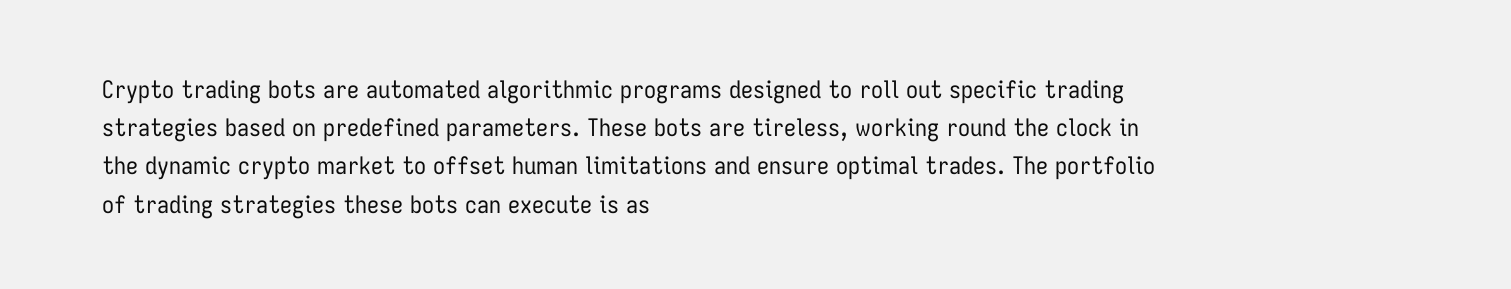Crypto trading bots are automated algorithmic programs designed to roll out specific trading strategies based on predefined parameters. These bots are tireless, working round the clock in the dynamic crypto market to offset human limitations and ensure optimal trades. The portfolio of trading strategies these bots can execute is as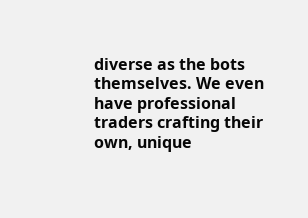diverse as the bots themselves. We even have professional traders crafting their own, unique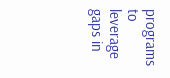programs to leverage gaps in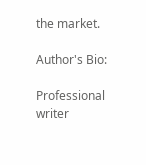the market.

Author's Bio:

Professional writer